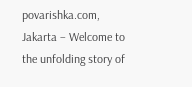povarishka.com, Jakarta – Welcome to the unfolding story of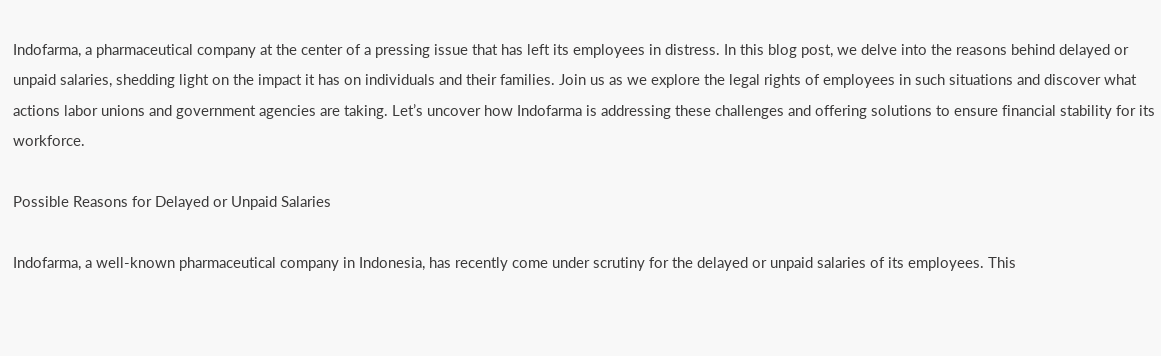Indofarma, a pharmaceutical company at the center of a pressing issue that has left its employees in distress. In this blog post, we delve into the reasons behind delayed or unpaid salaries, shedding light on the impact it has on individuals and their families. Join us as we explore the legal rights of employees in such situations and discover what actions labor unions and government agencies are taking. Let’s uncover how Indofarma is addressing these challenges and offering solutions to ensure financial stability for its workforce.

Possible Reasons for Delayed or Unpaid Salaries

Indofarma, a well-known pharmaceutical company in Indonesia, has recently come under scrutiny for the delayed or unpaid salaries of its employees. This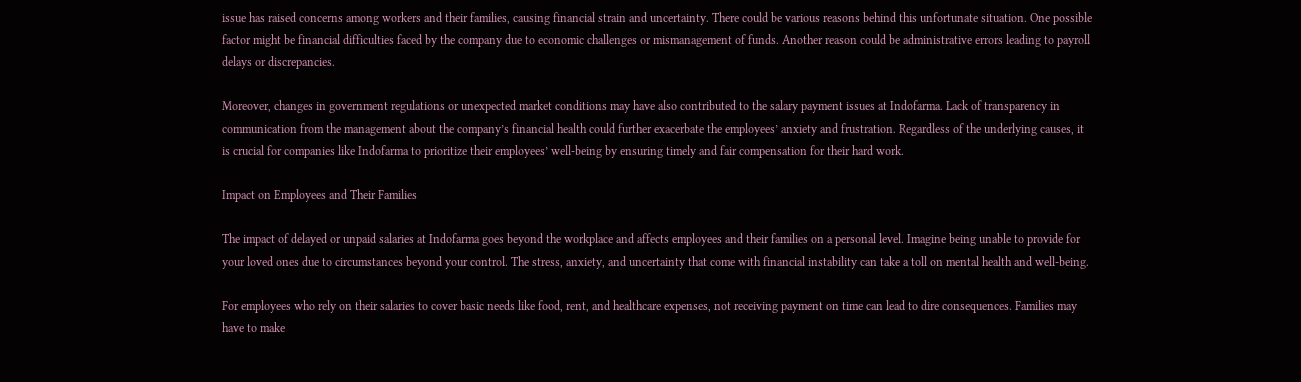issue has raised concerns among workers and their families, causing financial strain and uncertainty. There could be various reasons behind this unfortunate situation. One possible factor might be financial difficulties faced by the company due to economic challenges or mismanagement of funds. Another reason could be administrative errors leading to payroll delays or discrepancies.

Moreover, changes in government regulations or unexpected market conditions may have also contributed to the salary payment issues at Indofarma. Lack of transparency in communication from the management about the company’s financial health could further exacerbate the employees’ anxiety and frustration. Regardless of the underlying causes, it is crucial for companies like Indofarma to prioritize their employees’ well-being by ensuring timely and fair compensation for their hard work.

Impact on Employees and Their Families

The impact of delayed or unpaid salaries at Indofarma goes beyond the workplace and affects employees and their families on a personal level. Imagine being unable to provide for your loved ones due to circumstances beyond your control. The stress, anxiety, and uncertainty that come with financial instability can take a toll on mental health and well-being.

For employees who rely on their salaries to cover basic needs like food, rent, and healthcare expenses, not receiving payment on time can lead to dire consequences. Families may have to make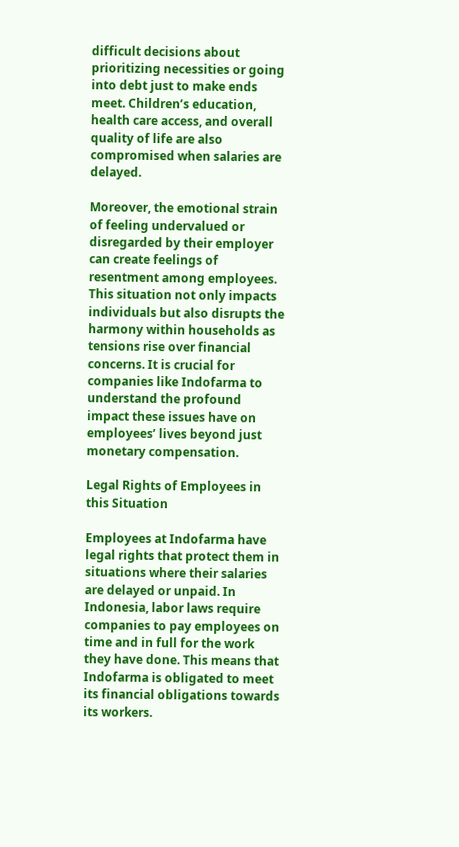difficult decisions about prioritizing necessities or going into debt just to make ends meet. Children’s education, health care access, and overall quality of life are also compromised when salaries are delayed.

Moreover, the emotional strain of feeling undervalued or disregarded by their employer can create feelings of resentment among employees. This situation not only impacts individuals but also disrupts the harmony within households as tensions rise over financial concerns. It is crucial for companies like Indofarma to understand the profound impact these issues have on employees’ lives beyond just monetary compensation.

Legal Rights of Employees in this Situation

Employees at Indofarma have legal rights that protect them in situations where their salaries are delayed or unpaid. In Indonesia, labor laws require companies to pay employees on time and in full for the work they have done. This means that Indofarma is obligated to meet its financial obligations towards its workers.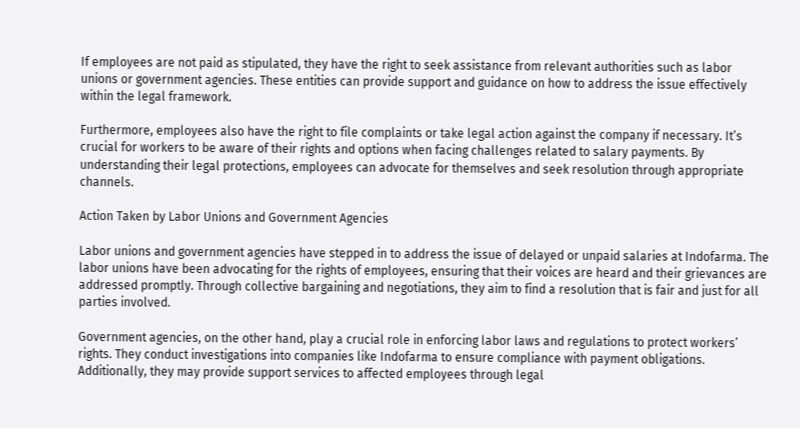If employees are not paid as stipulated, they have the right to seek assistance from relevant authorities such as labor unions or government agencies. These entities can provide support and guidance on how to address the issue effectively within the legal framework.

Furthermore, employees also have the right to file complaints or take legal action against the company if necessary. It’s crucial for workers to be aware of their rights and options when facing challenges related to salary payments. By understanding their legal protections, employees can advocate for themselves and seek resolution through appropriate channels.

Action Taken by Labor Unions and Government Agencies

Labor unions and government agencies have stepped in to address the issue of delayed or unpaid salaries at Indofarma. The labor unions have been advocating for the rights of employees, ensuring that their voices are heard and their grievances are addressed promptly. Through collective bargaining and negotiations, they aim to find a resolution that is fair and just for all parties involved.

Government agencies, on the other hand, play a crucial role in enforcing labor laws and regulations to protect workers’ rights. They conduct investigations into companies like Indofarma to ensure compliance with payment obligations. Additionally, they may provide support services to affected employees through legal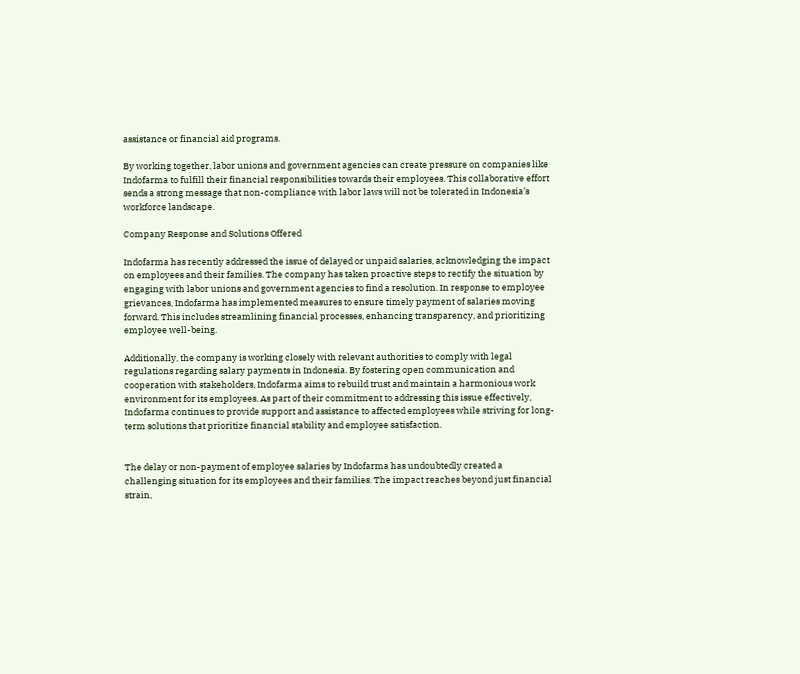assistance or financial aid programs.

By working together, labor unions and government agencies can create pressure on companies like Indofarma to fulfill their financial responsibilities towards their employees. This collaborative effort sends a strong message that non-compliance with labor laws will not be tolerated in Indonesia’s workforce landscape.

Company Response and Solutions Offered

Indofarma has recently addressed the issue of delayed or unpaid salaries, acknowledging the impact on employees and their families. The company has taken proactive steps to rectify the situation by engaging with labor unions and government agencies to find a resolution. In response to employee grievances, Indofarma has implemented measures to ensure timely payment of salaries moving forward. This includes streamlining financial processes, enhancing transparency, and prioritizing employee well-being.

Additionally, the company is working closely with relevant authorities to comply with legal regulations regarding salary payments in Indonesia. By fostering open communication and cooperation with stakeholders, Indofarma aims to rebuild trust and maintain a harmonious work environment for its employees. As part of their commitment to addressing this issue effectively, Indofarma continues to provide support and assistance to affected employees while striving for long-term solutions that prioritize financial stability and employee satisfaction.


The delay or non-payment of employee salaries by Indofarma has undoubtedly created a challenging situation for its employees and their families. The impact reaches beyond just financial strain,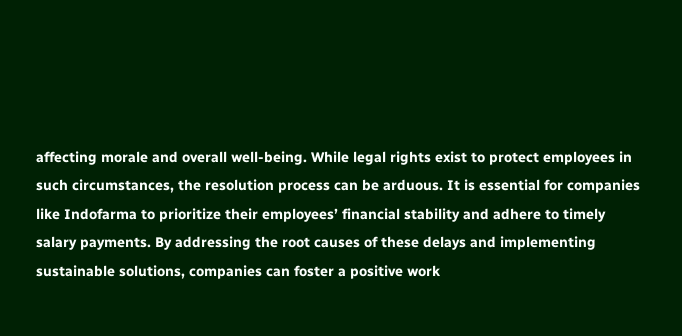affecting morale and overall well-being. While legal rights exist to protect employees in such circumstances, the resolution process can be arduous. It is essential for companies like Indofarma to prioritize their employees’ financial stability and adhere to timely salary payments. By addressing the root causes of these delays and implementing sustainable solutions, companies can foster a positive work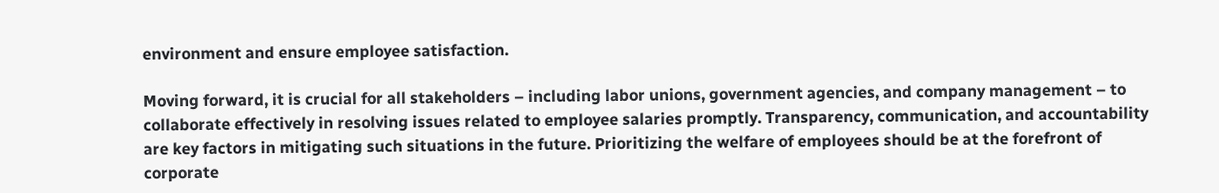environment and ensure employee satisfaction.

Moving forward, it is crucial for all stakeholders – including labor unions, government agencies, and company management – to collaborate effectively in resolving issues related to employee salaries promptly. Transparency, communication, and accountability are key factors in mitigating such situations in the future. Prioritizing the welfare of employees should be at the forefront of corporate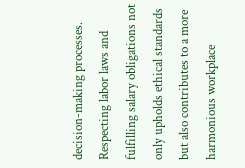decision-making processes. Respecting labor laws and fulfilling salary obligations not only upholds ethical standards but also contributes to a more harmonious workplace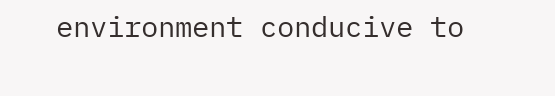environment conducive to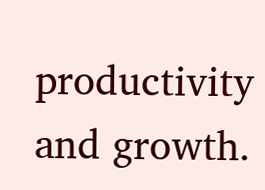productivity and growth.